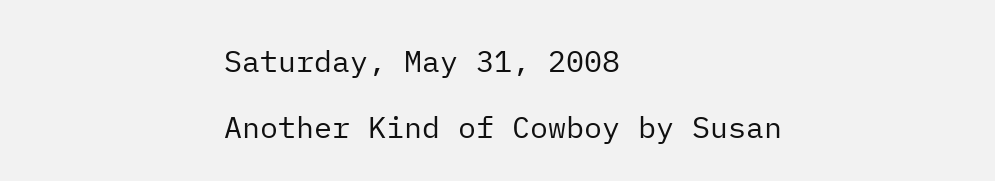Saturday, May 31, 2008

Another Kind of Cowboy by Susan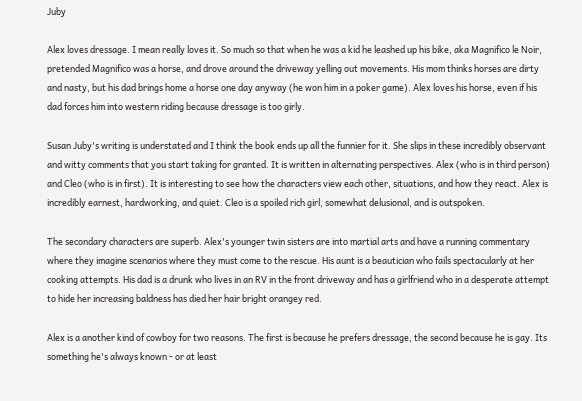Juby

Alex loves dressage. I mean really loves it. So much so that when he was a kid he leashed up his bike, aka Magnifico le Noir, pretended Magnifico was a horse, and drove around the driveway yelling out movements. His mom thinks horses are dirty and nasty, but his dad brings home a horse one day anyway (he won him in a poker game). Alex loves his horse, even if his dad forces him into western riding because dressage is too girly.

Susan Juby's writing is understated and I think the book ends up all the funnier for it. She slips in these incredibly observant and witty comments that you start taking for granted. It is written in alternating perspectives. Alex (who is in third person) and Cleo (who is in first). It is interesting to see how the characters view each other, situations, and how they react. Alex is incredibly earnest, hardworking, and quiet. Cleo is a spoiled rich girl, somewhat delusional, and is outspoken.

The secondary characters are superb. Alex's younger twin sisters are into martial arts and have a running commentary where they imagine scenarios where they must come to the rescue. His aunt is a beautician who fails spectacularly at her cooking attempts. His dad is a drunk who lives in an RV in the front driveway and has a girlfriend who in a desperate attempt to hide her increasing baldness has died her hair bright orangey red.

Alex is a another kind of cowboy for two reasons. The first is because he prefers dressage, the second because he is gay. Its something he's always known - or at least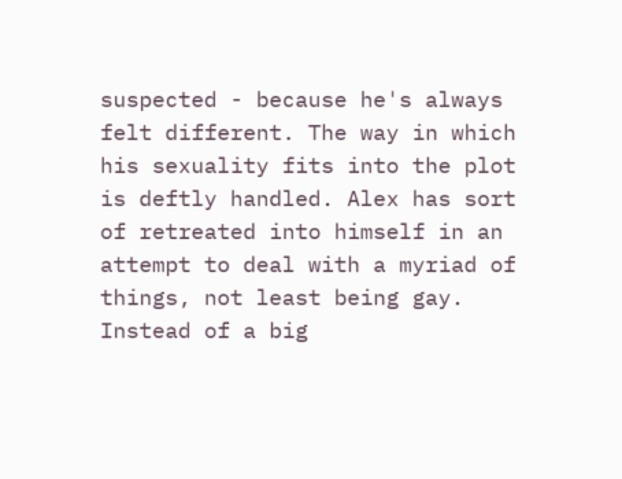suspected - because he's always felt different. The way in which his sexuality fits into the plot is deftly handled. Alex has sort of retreated into himself in an attempt to deal with a myriad of things, not least being gay. Instead of a big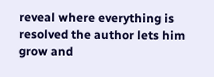reveal where everything is resolved the author lets him grow and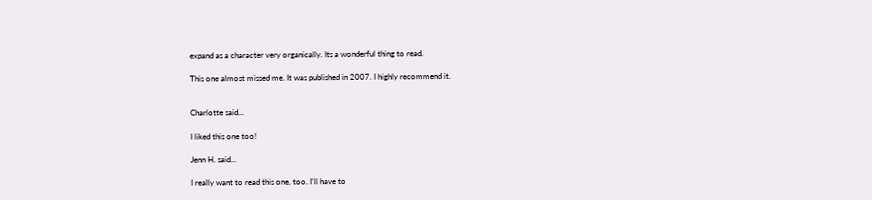expand as a character very organically. Its a wonderful thing to read.

This one almost missed me. It was published in 2007. I highly recommend it.


Charlotte said...

I liked this one too!

Jenn H. said...

I really want to read this one, too. I'll have to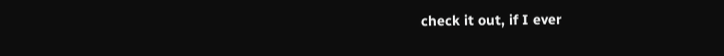check it out, if I ever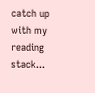catch up with my reading stack...